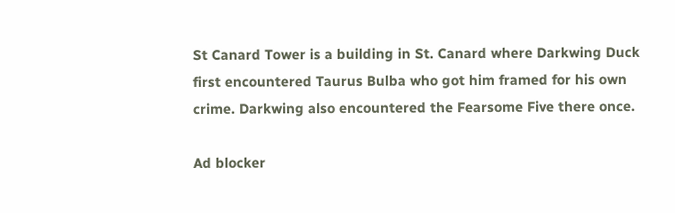St Canard Tower is a building in St. Canard where Darkwing Duck first encountered Taurus Bulba who got him framed for his own crime. Darkwing also encountered the Fearsome Five there once.

Ad blocker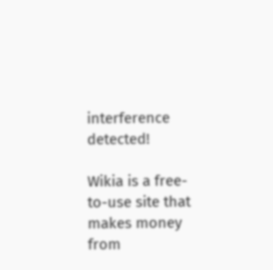interference detected!

Wikia is a free-to-use site that makes money from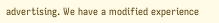advertising. We have a modified experience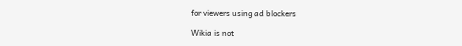for viewers using ad blockers

Wikia is not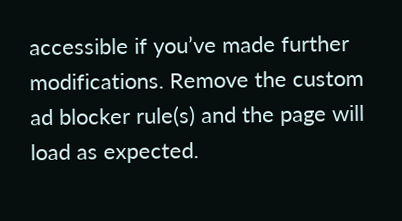accessible if you’ve made further modifications. Remove the custom ad blocker rule(s) and the page will load as expected.